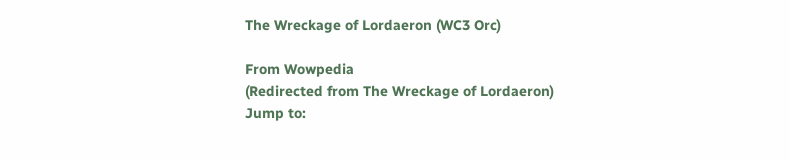The Wreckage of Lordaeron (WC3 Orc)

From Wowpedia
(Redirected from The Wreckage of Lordaeron)
Jump to: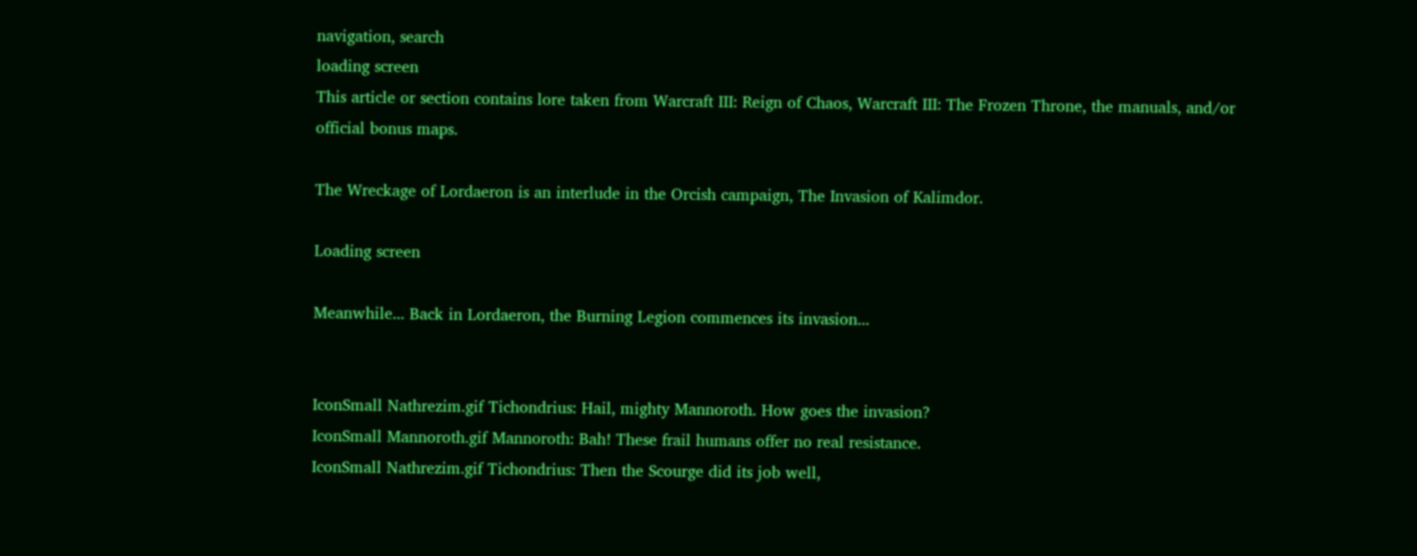navigation, search
loading screen
This article or section contains lore taken from Warcraft III: Reign of Chaos, Warcraft III: The Frozen Throne, the manuals, and/or official bonus maps.

The Wreckage of Lordaeron is an interlude in the Orcish campaign, The Invasion of Kalimdor.

Loading screen

Meanwhile... Back in Lordaeron, the Burning Legion commences its invasion...


IconSmall Nathrezim.gif Tichondrius: Hail, mighty Mannoroth. How goes the invasion?
IconSmall Mannoroth.gif Mannoroth: Bah! These frail humans offer no real resistance.
IconSmall Nathrezim.gif Tichondrius: Then the Scourge did its job well,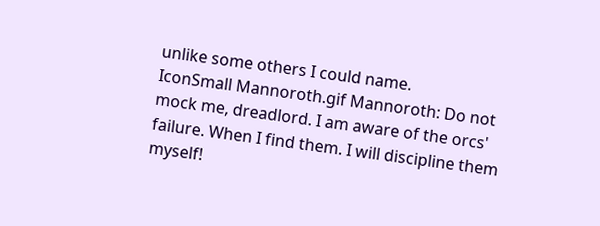unlike some others I could name.
IconSmall Mannoroth.gif Mannoroth: Do not mock me, dreadlord. I am aware of the orcs' failure. When I find them. I will discipline them myself!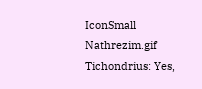IconSmall Nathrezim.gif Tichondrius: Yes,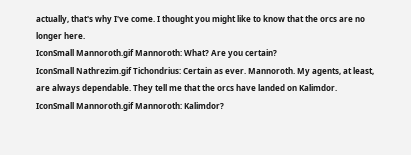actually, that's why I've come. I thought you might like to know that the orcs are no longer here.
IconSmall Mannoroth.gif Mannoroth: What? Are you certain?
IconSmall Nathrezim.gif Tichondrius: Certain as ever. Mannoroth. My agents, at least, are always dependable. They tell me that the orcs have landed on Kalimdor.
IconSmall Mannoroth.gif Mannoroth: Kalimdor?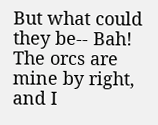But what could they be-- Bah! The orcs are mine by right, and I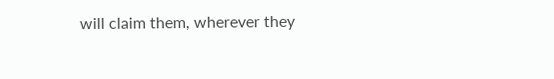will claim them, wherever they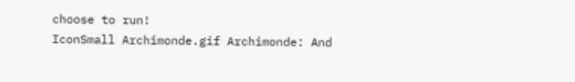choose to run!
IconSmall Archimonde.gif Archimonde: And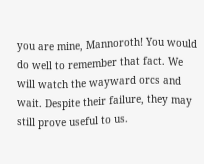you are mine, Mannoroth! You would do well to remember that fact. We will watch the wayward orcs and wait. Despite their failure, they may still prove useful to us.